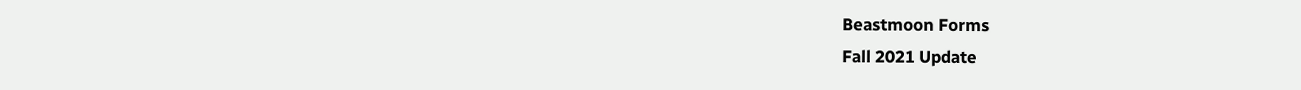Beastmoon Forms
Fall 2021 Update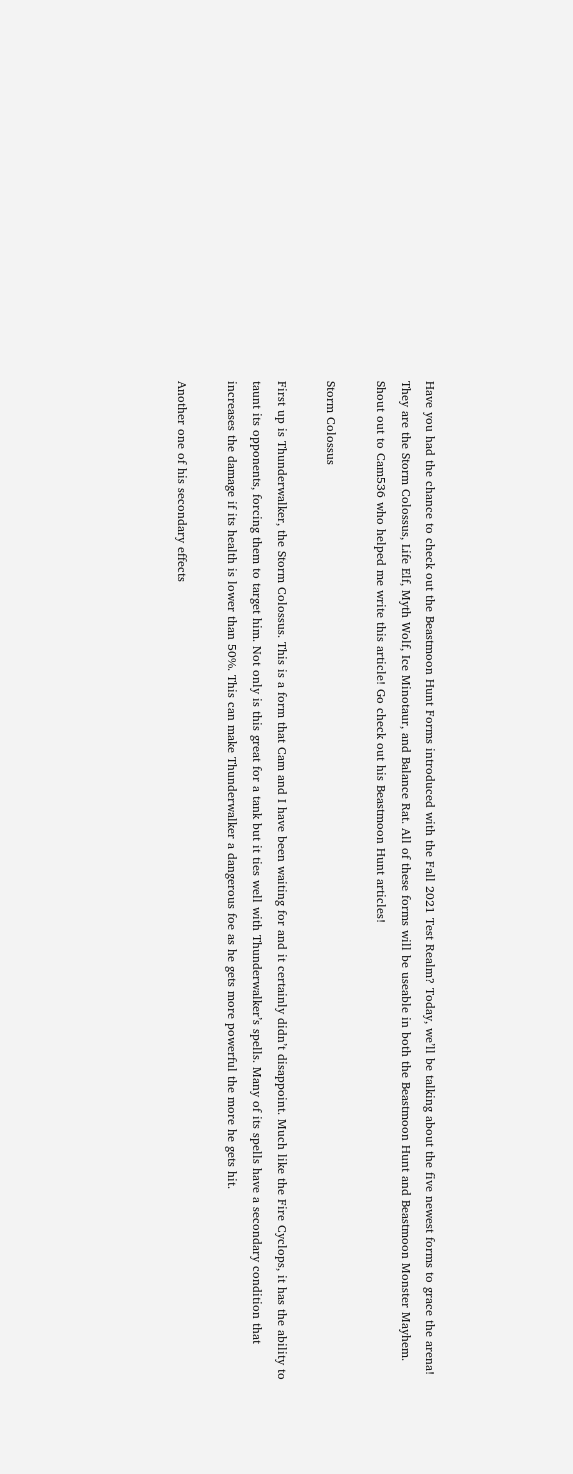Have you had the chance to check out the Beastmoon Hunt Forms introduced with the Fall 2021 Test Realm? Today, we’ll be talking about the five newest forms to grace the arena! They are the Storm Colossus, Life Elf, Myth Wolf, Ice Minotaur, and Balance Rat. All of these forms will be useable in both the Beastmoon Hunt and Beastmoon Monster Mayhem. Shout out to Cam536 who helped me write this article! Go check out his Beastmoon Hunt articles!

Storm Colossus

First up is Thunderwalker, the Storm Colossus. This is a form that Cam and I have been waiting for and it certainly didn’t disappoint. Much like the Fire Cyclops, it has the ability to taunt its opponents, forcing them to target him. Not only is this great for a tank but it ties well with Thunderwalker’s spells. Many of its spells have a secondary condition that increases the damage if its health is lower than 50%. This can make Thunderwalker a dangerous foe as he gets more powerful the more he gets hit.

Another one of his secondary effects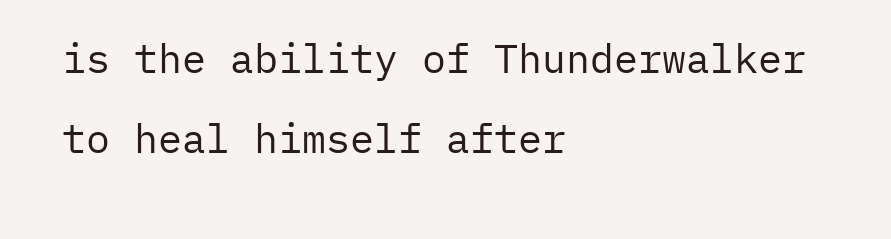is the ability of Thunderwalker to heal himself after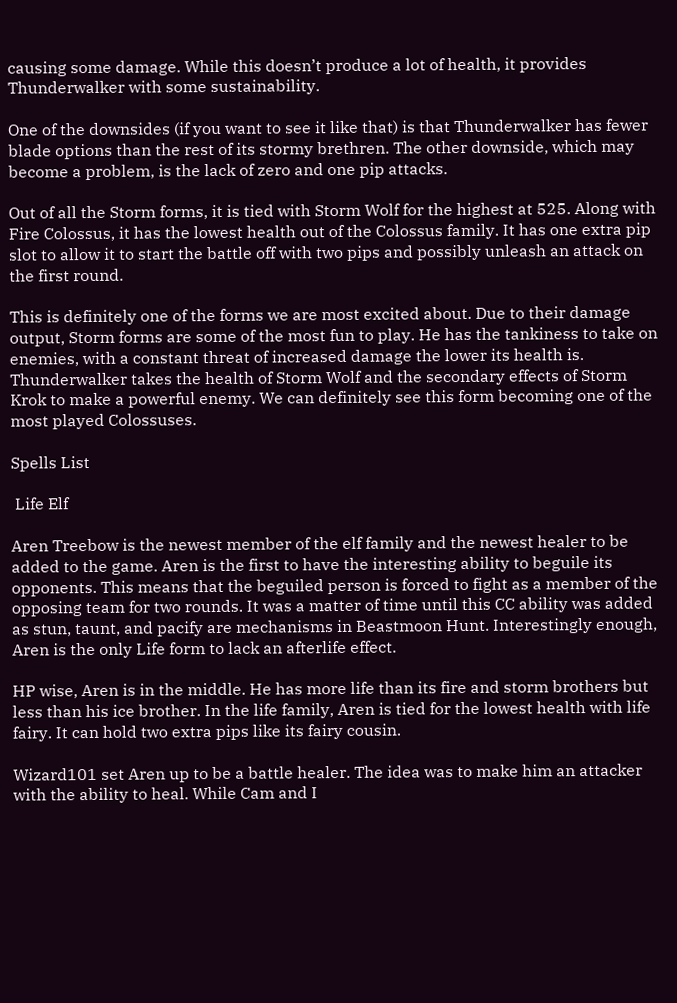causing some damage. While this doesn’t produce a lot of health, it provides Thunderwalker with some sustainability.

One of the downsides (if you want to see it like that) is that Thunderwalker has fewer blade options than the rest of its stormy brethren. The other downside, which may become a problem, is the lack of zero and one pip attacks.

Out of all the Storm forms, it is tied with Storm Wolf for the highest at 525. Along with Fire Colossus, it has the lowest health out of the Colossus family. It has one extra pip slot to allow it to start the battle off with two pips and possibly unleash an attack on the first round.

This is definitely one of the forms we are most excited about. Due to their damage output, Storm forms are some of the most fun to play. He has the tankiness to take on enemies, with a constant threat of increased damage the lower its health is. Thunderwalker takes the health of Storm Wolf and the secondary effects of Storm Krok to make a powerful enemy. We can definitely see this form becoming one of the most played Colossuses.

Spells List

 Life Elf

Aren Treebow is the newest member of the elf family and the newest healer to be added to the game. Aren is the first to have the interesting ability to beguile its opponents. This means that the beguiled person is forced to fight as a member of the opposing team for two rounds. It was a matter of time until this CC ability was added as stun, taunt, and pacify are mechanisms in Beastmoon Hunt. Interestingly enough, Aren is the only Life form to lack an afterlife effect.

HP wise, Aren is in the middle. He has more life than its fire and storm brothers but less than his ice brother. In the life family, Aren is tied for the lowest health with life fairy. It can hold two extra pips like its fairy cousin.

Wizard101 set Aren up to be a battle healer. The idea was to make him an attacker with the ability to heal. While Cam and I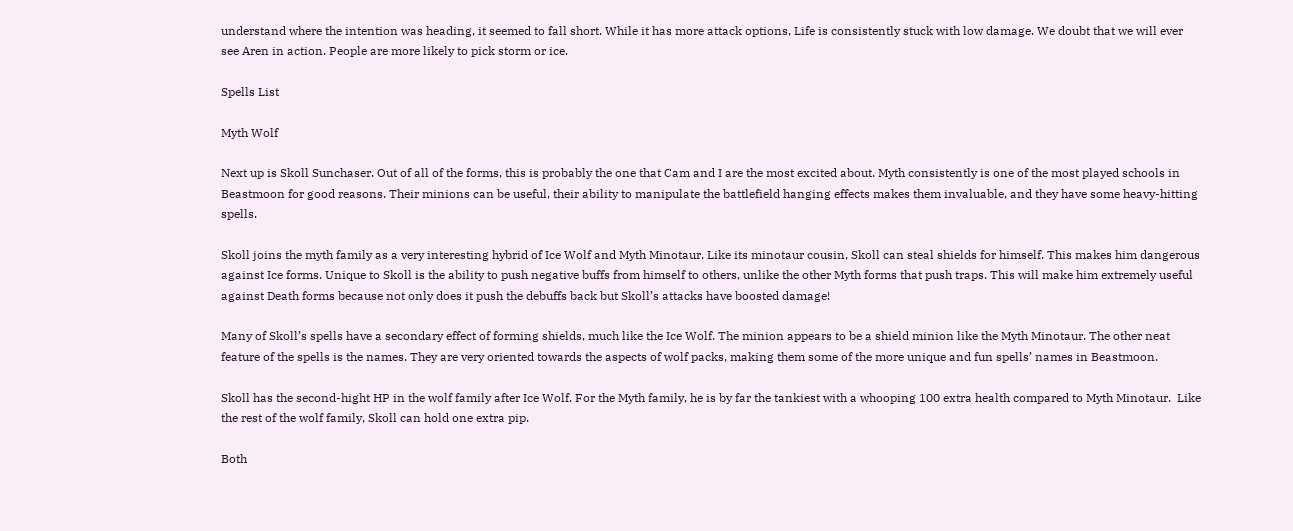understand where the intention was heading, it seemed to fall short. While it has more attack options, Life is consistently stuck with low damage. We doubt that we will ever see Aren in action. People are more likely to pick storm or ice.

Spells List

Myth Wolf

Next up is Skoll Sunchaser. Out of all of the forms, this is probably the one that Cam and I are the most excited about. Myth consistently is one of the most played schools in Beastmoon for good reasons. Their minions can be useful, their ability to manipulate the battlefield hanging effects makes them invaluable, and they have some heavy-hitting spells.

Skoll joins the myth family as a very interesting hybrid of Ice Wolf and Myth Minotaur. Like its minotaur cousin, Skoll can steal shields for himself. This makes him dangerous against Ice forms. Unique to Skoll is the ability to push negative buffs from himself to others, unlike the other Myth forms that push traps. This will make him extremely useful against Death forms because not only does it push the debuffs back but Skoll’s attacks have boosted damage!

Many of Skoll’s spells have a secondary effect of forming shields, much like the Ice Wolf. The minion appears to be a shield minion like the Myth Minotaur. The other neat feature of the spells is the names. They are very oriented towards the aspects of wolf packs, making them some of the more unique and fun spells’ names in Beastmoon.

Skoll has the second-hight HP in the wolf family after Ice Wolf. For the Myth family, he is by far the tankiest with a whooping 100 extra health compared to Myth Minotaur.  Like the rest of the wolf family, Skoll can hold one extra pip.

Both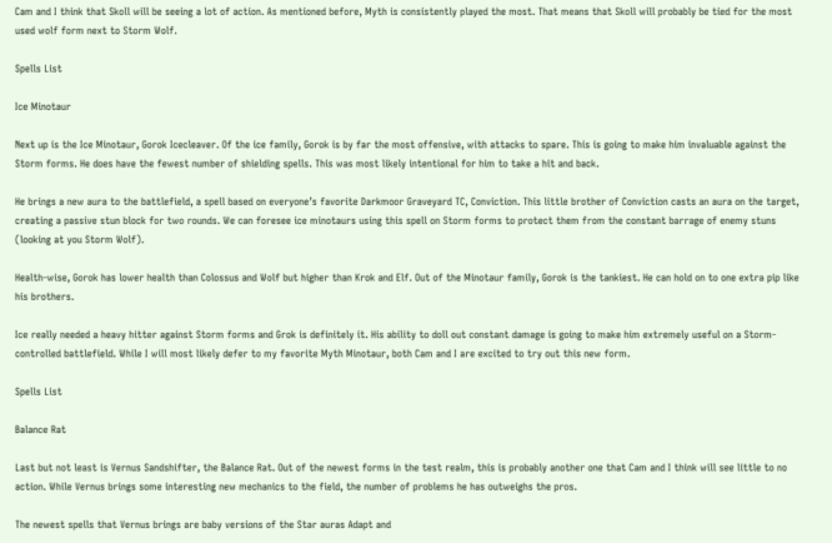Cam and I think that Skoll will be seeing a lot of action. As mentioned before, Myth is consistently played the most. That means that Skoll will probably be tied for the most used wolf form next to Storm Wolf.

Spells List

Ice Minotaur

Next up is the Ice Minotaur, Gorok Icecleaver. Of the ice family, Gorok is by far the most offensive, with attacks to spare. This is going to make him invaluable against the Storm forms. He does have the fewest number of shielding spells. This was most likely intentional for him to take a hit and back.

He brings a new aura to the battlefield, a spell based on everyone’s favorite Darkmoor Graveyard TC, Conviction. This little brother of Conviction casts an aura on the target, creating a passive stun block for two rounds. We can foresee ice minotaurs using this spell on Storm forms to protect them from the constant barrage of enemy stuns (looking at you Storm Wolf).

Health-wise, Gorok has lower health than Colossus and Wolf but higher than Krok and Elf. Out of the Minotaur family, Gorok is the tankiest. He can hold on to one extra pip like his brothers.

Ice really needed a heavy hitter against Storm forms and Grok is definitely it. His ability to doll out constant damage is going to make him extremely useful on a Storm-controlled battlefield. While I will most likely defer to my favorite Myth Minotaur, both Cam and I are excited to try out this new form.

Spells List

Balance Rat

Last but not least is Vernus Sandshifter, the Balance Rat. Out of the newest forms in the test realm, this is probably another one that Cam and I think will see little to no action. While Vernus brings some interesting new mechanics to the field, the number of problems he has outweighs the pros.

The newest spells that Vernus brings are baby versions of the Star auras Adapt and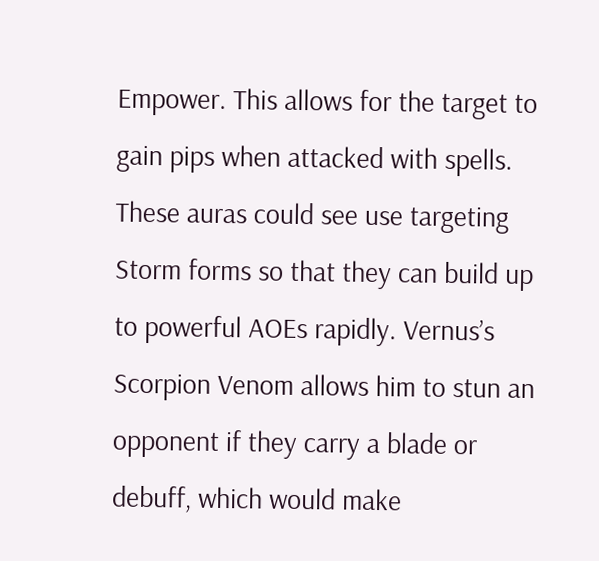Empower. This allows for the target to gain pips when attacked with spells. These auras could see use targeting Storm forms so that they can build up to powerful AOEs rapidly. Vernus’s Scorpion Venom allows him to stun an opponent if they carry a blade or debuff, which would make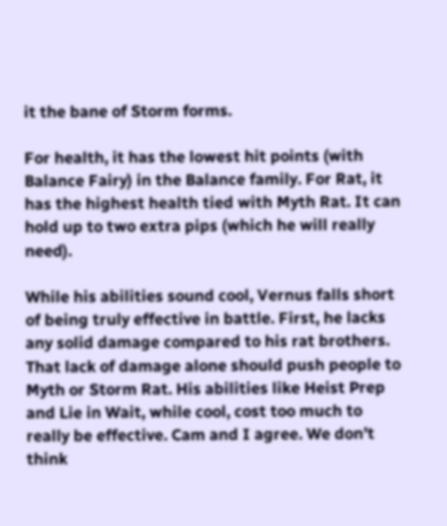it the bane of Storm forms.

For health, it has the lowest hit points (with Balance Fairy) in the Balance family. For Rat, it has the highest health tied with Myth Rat. It can hold up to two extra pips (which he will really need).

While his abilities sound cool, Vernus falls short of being truly effective in battle. First, he lacks any solid damage compared to his rat brothers. That lack of damage alone should push people to Myth or Storm Rat. His abilities like Heist Prep and Lie in Wait, while cool, cost too much to really be effective. Cam and I agree. We don’t think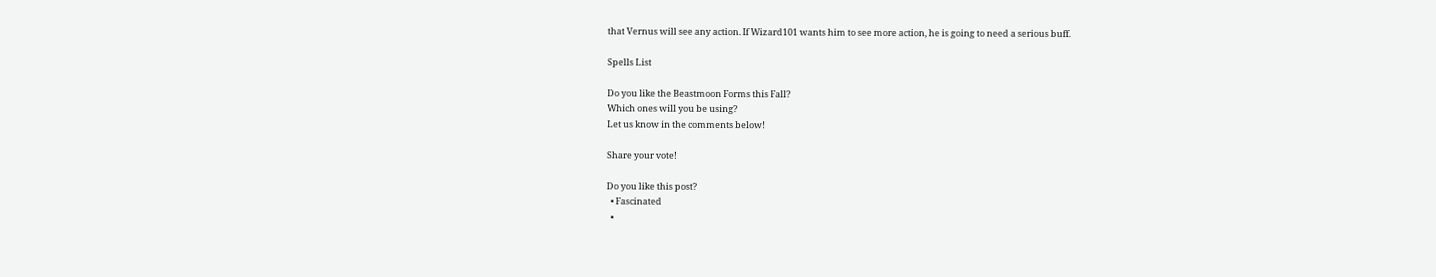that Vernus will see any action. If Wizard101 wants him to see more action, he is going to need a serious buff.

Spells List

Do you like the Beastmoon Forms this Fall?
Which ones will you be using?
Let us know in the comments below!

Share your vote!

Do you like this post?
  • Fascinated
  •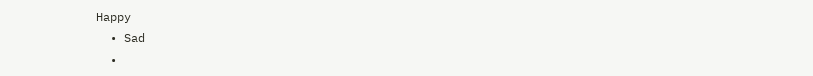Happy
  • Sad
  •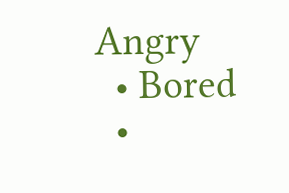Angry
  • Bored
  •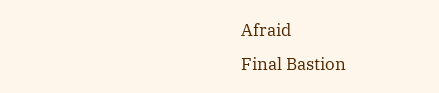Afraid
Final Bastion